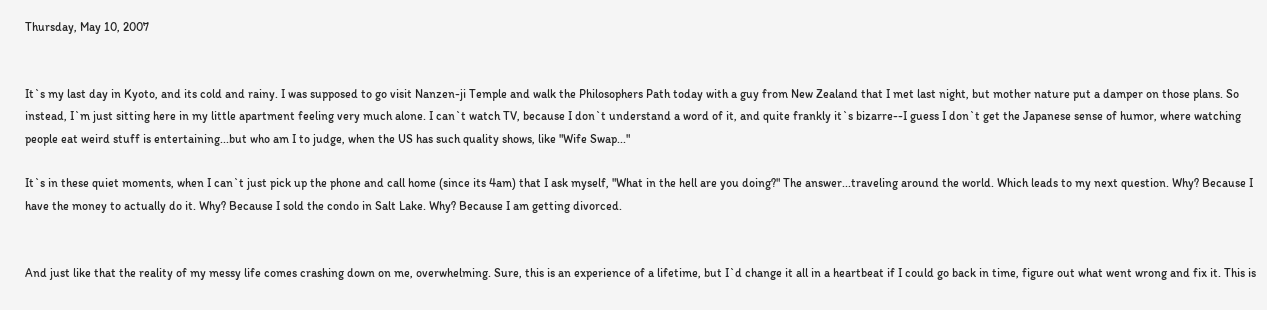Thursday, May 10, 2007


It`s my last day in Kyoto, and its cold and rainy. I was supposed to go visit Nanzen-ji Temple and walk the Philosophers Path today with a guy from New Zealand that I met last night, but mother nature put a damper on those plans. So instead, I`m just sitting here in my little apartment feeling very much alone. I can`t watch TV, because I don`t understand a word of it, and quite frankly it`s bizarre--I guess I don`t get the Japanese sense of humor, where watching people eat weird stuff is entertaining...but who am I to judge, when the US has such quality shows, like "Wife Swap..."

It`s in these quiet moments, when I can`t just pick up the phone and call home (since its 4am) that I ask myself, "What in the hell are you doing?" The answer...traveling around the world. Which leads to my next question. Why? Because I have the money to actually do it. Why? Because I sold the condo in Salt Lake. Why? Because I am getting divorced.


And just like that the reality of my messy life comes crashing down on me, overwhelming. Sure, this is an experience of a lifetime, but I`d change it all in a heartbeat if I could go back in time, figure out what went wrong and fix it. This is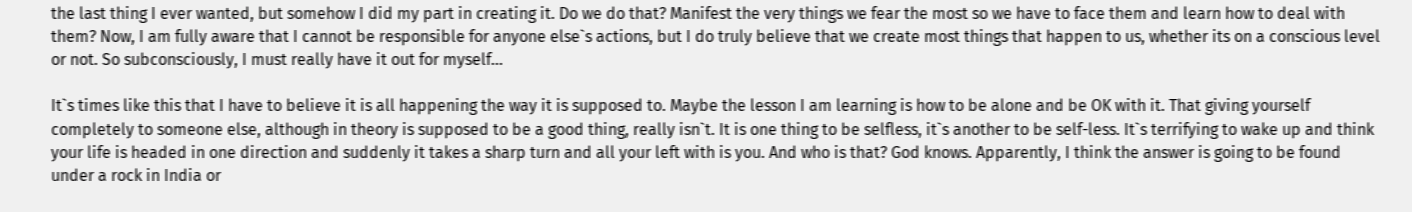the last thing I ever wanted, but somehow I did my part in creating it. Do we do that? Manifest the very things we fear the most so we have to face them and learn how to deal with them? Now, I am fully aware that I cannot be responsible for anyone else`s actions, but I do truly believe that we create most things that happen to us, whether its on a conscious level or not. So subconsciously, I must really have it out for myself...

It`s times like this that I have to believe it is all happening the way it is supposed to. Maybe the lesson I am learning is how to be alone and be OK with it. That giving yourself completely to someone else, although in theory is supposed to be a good thing, really isn`t. It is one thing to be selfless, it`s another to be self-less. It`s terrifying to wake up and think your life is headed in one direction and suddenly it takes a sharp turn and all your left with is you. And who is that? God knows. Apparently, I think the answer is going to be found under a rock in India or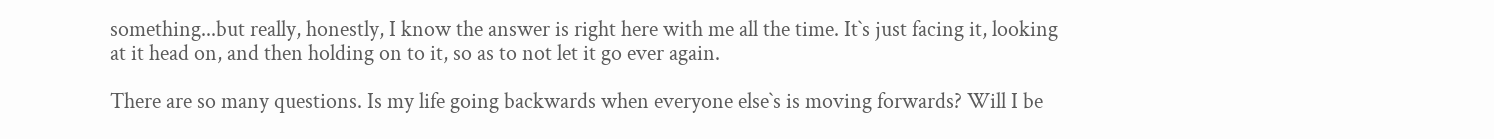something...but really, honestly, I know the answer is right here with me all the time. It`s just facing it, looking at it head on, and then holding on to it, so as to not let it go ever again.

There are so many questions. Is my life going backwards when everyone else`s is moving forwards? Will I be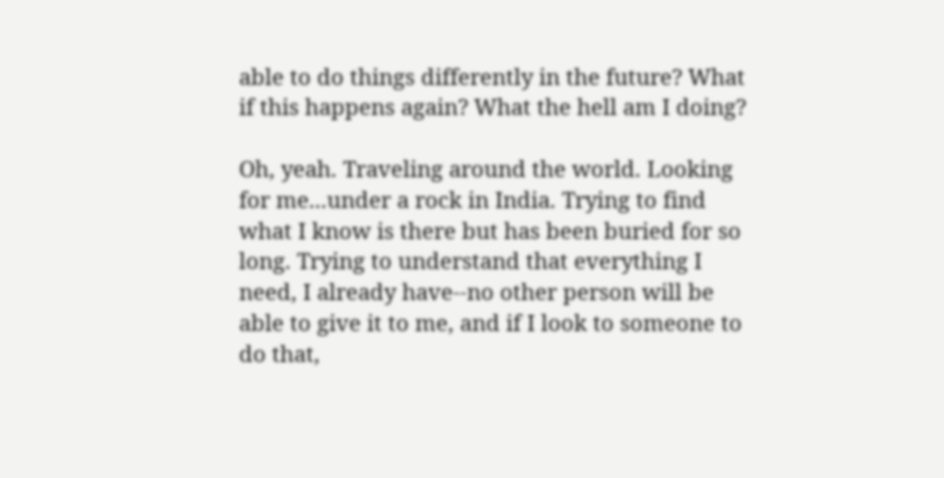able to do things differently in the future? What if this happens again? What the hell am I doing?

Oh, yeah. Traveling around the world. Looking for me...under a rock in India. Trying to find what I know is there but has been buried for so long. Trying to understand that everything I need, I already have--no other person will be able to give it to me, and if I look to someone to do that,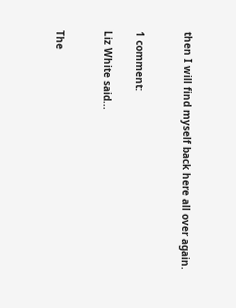then I will find myself back here all over again.


1 comment:

Liz White said...


The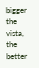bigger the vista, the better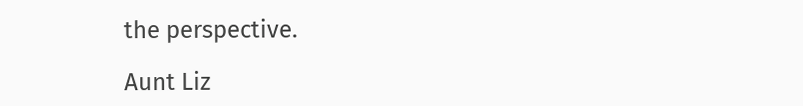the perspective.

Aunt Liz